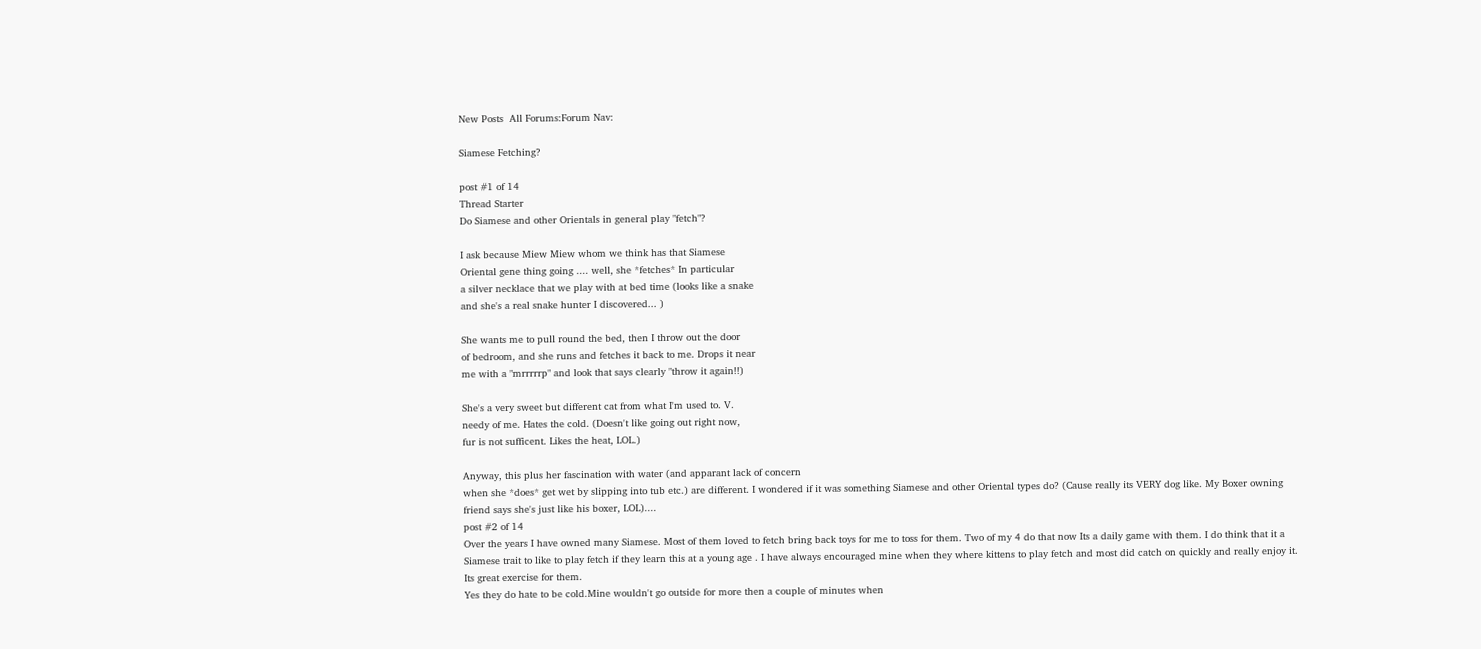New Posts  All Forums:Forum Nav:

Siamese Fetching?

post #1 of 14
Thread Starter
Do Siamese and other Orientals in general play "fetch"?

I ask because Miew Miew whom we think has that Siamese
Oriental gene thing going .... well, she *fetches* In particular
a silver necklace that we play with at bed time (looks like a snake
and she's a real snake hunter I discovered... )

She wants me to pull round the bed, then I throw out the door
of bedroom, and she runs and fetches it back to me. Drops it near
me with a "mrrrrrp" and look that says clearly "throw it again!!)

She's a very sweet but different cat from what I'm used to. V.
needy of me. Hates the cold. (Doesn't like going out right now,
fur is not sufficent. Likes the heat, LOL.)

Anyway, this plus her fascination with water (and apparant lack of concern
when she *does* get wet by slipping into tub etc.) are different. I wondered if it was something Siamese and other Oriental types do? (Cause really its VERY dog like. My Boxer owning friend says she's just like his boxer, LOL)....
post #2 of 14
Over the years I have owned many Siamese. Most of them loved to fetch bring back toys for me to toss for them. Two of my 4 do that now Its a daily game with them. I do think that it a Siamese trait to like to play fetch if they learn this at a young age . I have always encouraged mine when they where kittens to play fetch and most did catch on quickly and really enjoy it. Its great exercise for them.
Yes they do hate to be cold.Mine wouldn't go outside for more then a couple of minutes when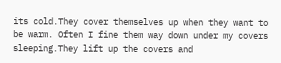its cold.They cover themselves up when they want to be warm. Often I fine them way down under my covers sleeping.They lift up the covers and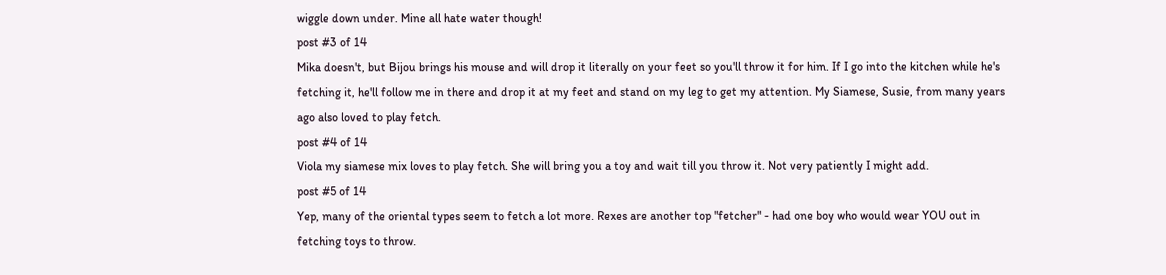wiggle down under. Mine all hate water though!
post #3 of 14
Mika doesn't, but Bijou brings his mouse and will drop it literally on your feet so you'll throw it for him. If I go into the kitchen while he's fetching it, he'll follow me in there and drop it at my feet and stand on my leg to get my attention. My Siamese, Susie, from many years ago also loved to play fetch.
post #4 of 14
Viola my siamese mix loves to play fetch. She will bring you a toy and wait till you throw it. Not very patiently I might add.
post #5 of 14
Yep, many of the oriental types seem to fetch a lot more. Rexes are another top "fetcher" - had one boy who would wear YOU out in fetching toys to throw.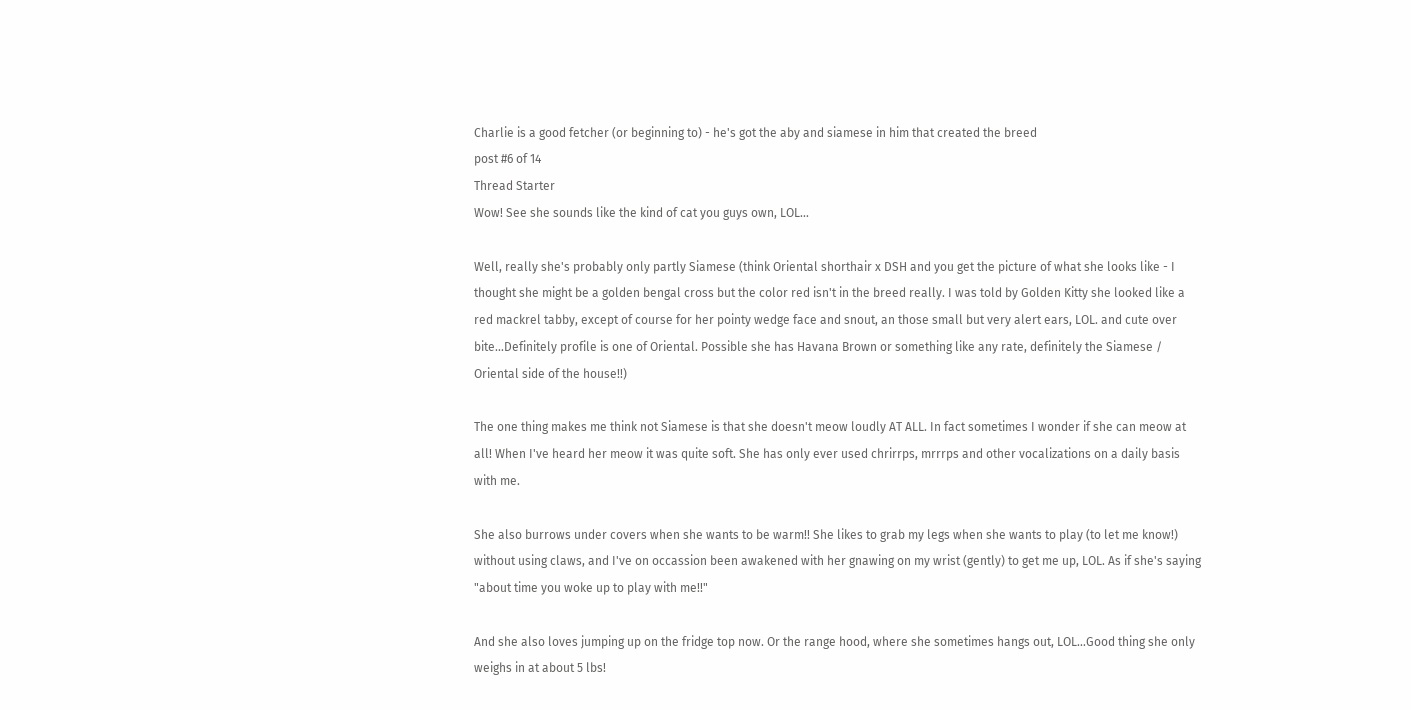Charlie is a good fetcher (or beginning to) - he's got the aby and siamese in him that created the breed
post #6 of 14
Thread Starter
Wow! See she sounds like the kind of cat you guys own, LOL...

Well, really she's probably only partly Siamese (think Oriental shorthair x DSH and you get the picture of what she looks like - I thought she might be a golden bengal cross but the color red isn't in the breed really. I was told by Golden Kitty she looked like a red mackrel tabby, except of course for her pointy wedge face and snout, an those small but very alert ears, LOL. and cute over bite...Definitely profile is one of Oriental. Possible she has Havana Brown or something like any rate, definitely the Siamese / Oriental side of the house!!)

The one thing makes me think not Siamese is that she doesn't meow loudly AT ALL. In fact sometimes I wonder if she can meow at all! When I've heard her meow it was quite soft. She has only ever used chrirrps, mrrrps and other vocalizations on a daily basis with me.

She also burrows under covers when she wants to be warm!! She likes to grab my legs when she wants to play (to let me know!) without using claws, and I've on occassion been awakened with her gnawing on my wrist (gently) to get me up, LOL. As if she's saying "about time you woke up to play with me!!"

And she also loves jumping up on the fridge top now. Or the range hood, where she sometimes hangs out, LOL...Good thing she only weighs in at about 5 lbs!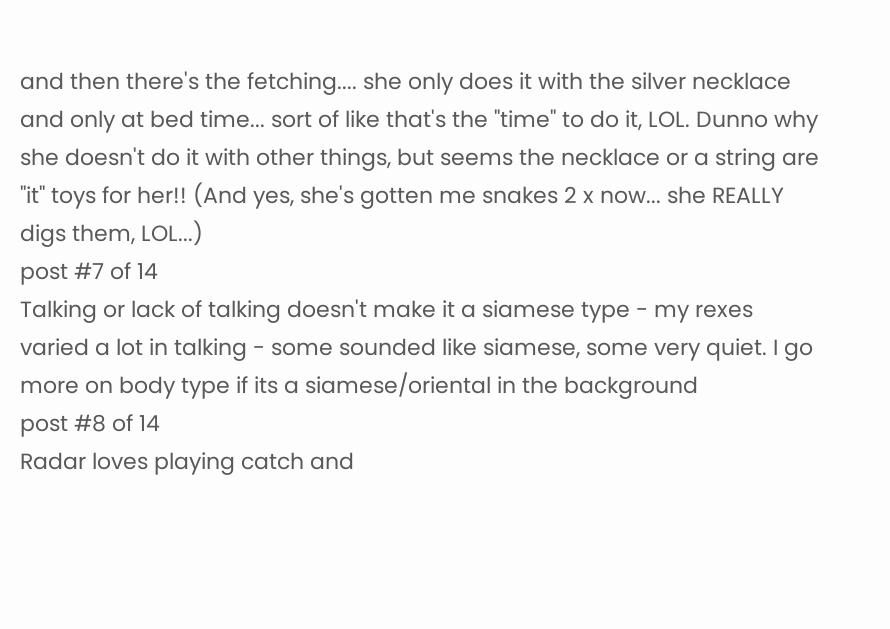and then there's the fetching.... she only does it with the silver necklace and only at bed time... sort of like that's the "time" to do it, LOL. Dunno why she doesn't do it with other things, but seems the necklace or a string are "it" toys for her!! (And yes, she's gotten me snakes 2 x now... she REALLY digs them, LOL...)
post #7 of 14
Talking or lack of talking doesn't make it a siamese type - my rexes varied a lot in talking - some sounded like siamese, some very quiet. I go more on body type if its a siamese/oriental in the background
post #8 of 14
Radar loves playing catch and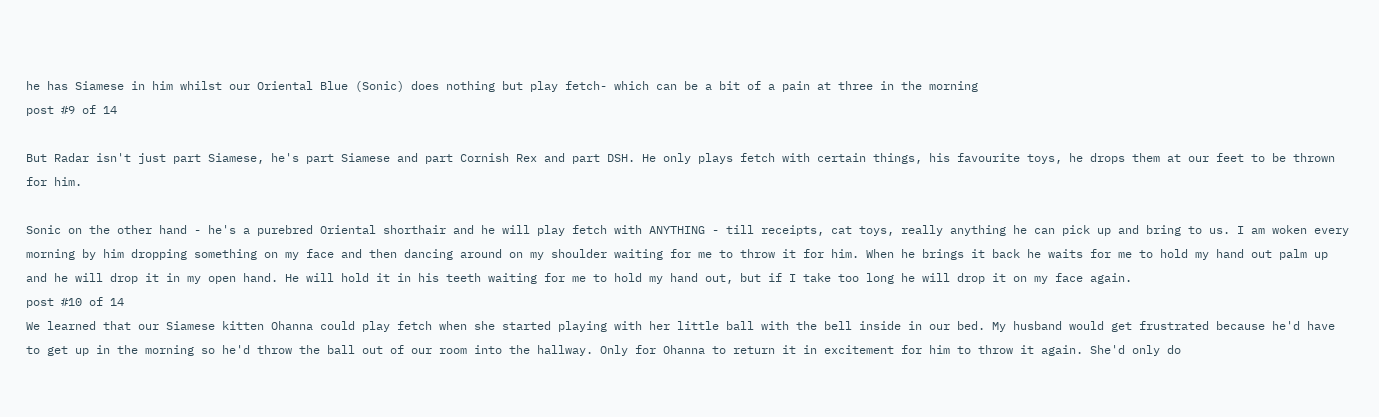he has Siamese in him whilst our Oriental Blue (Sonic) does nothing but play fetch- which can be a bit of a pain at three in the morning
post #9 of 14

But Radar isn't just part Siamese, he's part Siamese and part Cornish Rex and part DSH. He only plays fetch with certain things, his favourite toys, he drops them at our feet to be thrown for him.

Sonic on the other hand - he's a purebred Oriental shorthair and he will play fetch with ANYTHING - till receipts, cat toys, really anything he can pick up and bring to us. I am woken every morning by him dropping something on my face and then dancing around on my shoulder waiting for me to throw it for him. When he brings it back he waits for me to hold my hand out palm up and he will drop it in my open hand. He will hold it in his teeth waiting for me to hold my hand out, but if I take too long he will drop it on my face again.
post #10 of 14
We learned that our Siamese kitten Ohanna could play fetch when she started playing with her little ball with the bell inside in our bed. My husband would get frustrated because he'd have to get up in the morning so he'd throw the ball out of our room into the hallway. Only for Ohanna to return it in excitement for him to throw it again. She'd only do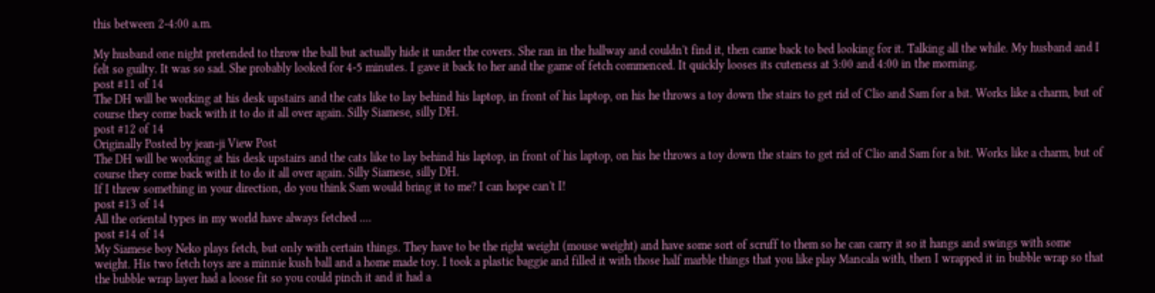this between 2-4:00 a.m.

My husband one night pretended to throw the ball but actually hide it under the covers. She ran in the hallway and couldn't find it, then came back to bed looking for it. Talking all the while. My husband and I felt so guilty. It was so sad. She probably looked for 4-5 minutes. I gave it back to her and the game of fetch commenced. It quickly looses its cuteness at 3:00 and 4:00 in the morning.
post #11 of 14
The DH will be working at his desk upstairs and the cats like to lay behind his laptop, in front of his laptop, on his he throws a toy down the stairs to get rid of Clio and Sam for a bit. Works like a charm, but of course they come back with it to do it all over again. Silly Siamese, silly DH.
post #12 of 14
Originally Posted by jean-ji View Post
The DH will be working at his desk upstairs and the cats like to lay behind his laptop, in front of his laptop, on his he throws a toy down the stairs to get rid of Clio and Sam for a bit. Works like a charm, but of course they come back with it to do it all over again. Silly Siamese, silly DH.
If I threw something in your direction, do you think Sam would bring it to me? I can hope can't I!
post #13 of 14
All the oriental types in my world have always fetched ....
post #14 of 14
My Siamese boy Neko plays fetch, but only with certain things. They have to be the right weight (mouse weight) and have some sort of scruff to them so he can carry it so it hangs and swings with some weight. His two fetch toys are a minnie kush ball and a home made toy. I took a plastic baggie and filled it with those half marble things that you like play Mancala with, then I wrapped it in bubble wrap so that the bubble wrap layer had a loose fit so you could pinch it and it had a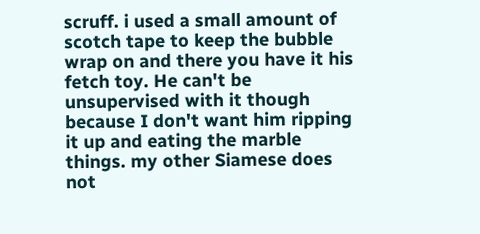scruff. i used a small amount of scotch tape to keep the bubble wrap on and there you have it his fetch toy. He can't be unsupervised with it though because I don't want him ripping it up and eating the marble things. my other Siamese does not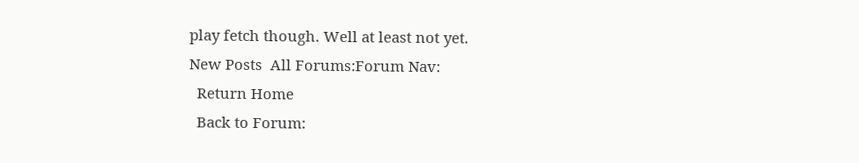play fetch though. Well at least not yet.
New Posts  All Forums:Forum Nav:
  Return Home
  Back to Forum: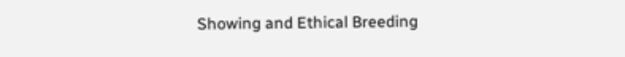Showing and Ethical Breeding